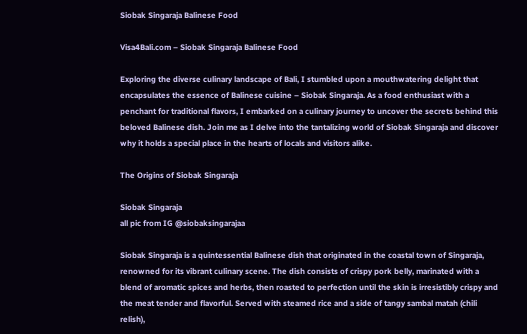Siobak Singaraja Balinese Food

Visa4Bali.com – Siobak Singaraja Balinese Food

Exploring the diverse culinary landscape of Bali, I stumbled upon a mouthwatering delight that encapsulates the essence of Balinese cuisine – Siobak Singaraja. As a food enthusiast with a penchant for traditional flavors, I embarked on a culinary journey to uncover the secrets behind this beloved Balinese dish. Join me as I delve into the tantalizing world of Siobak Singaraja and discover why it holds a special place in the hearts of locals and visitors alike.

The Origins of Siobak Singaraja

Siobak Singaraja
all pic from IG @siobaksingarajaa

Siobak Singaraja is a quintessential Balinese dish that originated in the coastal town of Singaraja, renowned for its vibrant culinary scene. The dish consists of crispy pork belly, marinated with a blend of aromatic spices and herbs, then roasted to perfection until the skin is irresistibly crispy and the meat tender and flavorful. Served with steamed rice and a side of tangy sambal matah (chili relish),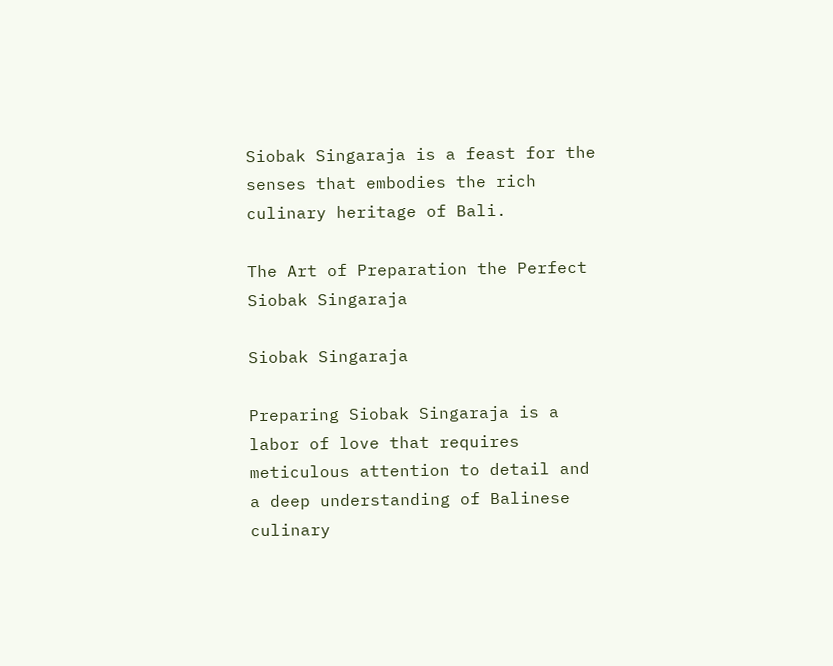Siobak Singaraja is a feast for the senses that embodies the rich culinary heritage of Bali.

The Art of Preparation the Perfect Siobak Singaraja

Siobak Singaraja

Preparing Siobak Singaraja is a labor of love that requires meticulous attention to detail and a deep understanding of Balinese culinary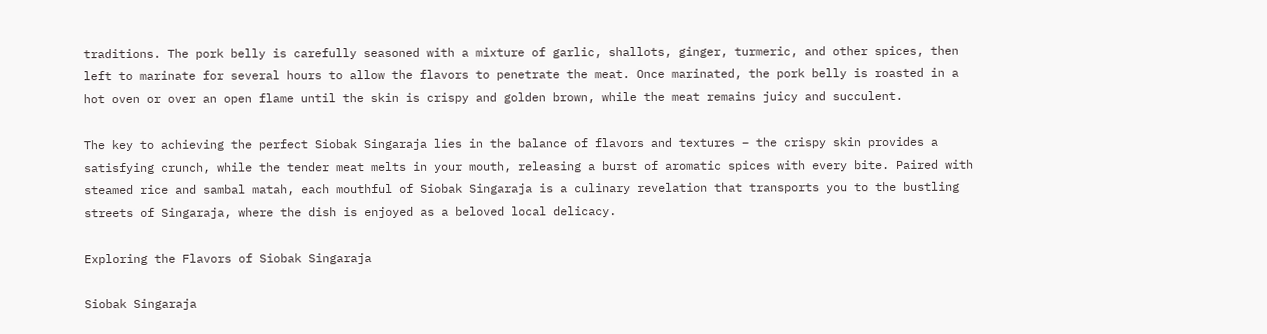traditions. The pork belly is carefully seasoned with a mixture of garlic, shallots, ginger, turmeric, and other spices, then left to marinate for several hours to allow the flavors to penetrate the meat. Once marinated, the pork belly is roasted in a hot oven or over an open flame until the skin is crispy and golden brown, while the meat remains juicy and succulent.

The key to achieving the perfect Siobak Singaraja lies in the balance of flavors and textures – the crispy skin provides a satisfying crunch, while the tender meat melts in your mouth, releasing a burst of aromatic spices with every bite. Paired with steamed rice and sambal matah, each mouthful of Siobak Singaraja is a culinary revelation that transports you to the bustling streets of Singaraja, where the dish is enjoyed as a beloved local delicacy.

Exploring the Flavors of Siobak Singaraja

Siobak Singaraja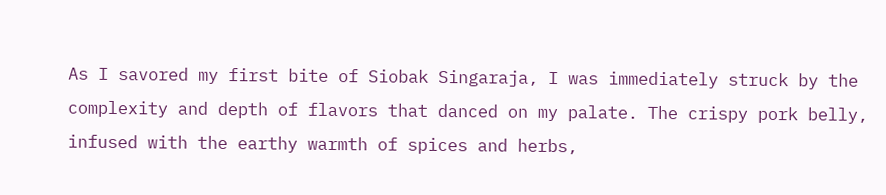As I savored my first bite of Siobak Singaraja, I was immediately struck by the complexity and depth of flavors that danced on my palate. The crispy pork belly, infused with the earthy warmth of spices and herbs,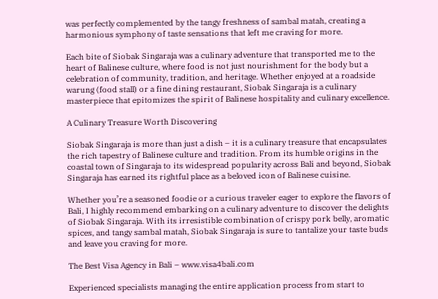was perfectly complemented by the tangy freshness of sambal matah, creating a harmonious symphony of taste sensations that left me craving for more.

Each bite of Siobak Singaraja was a culinary adventure that transported me to the heart of Balinese culture, where food is not just nourishment for the body but a celebration of community, tradition, and heritage. Whether enjoyed at a roadside warung (food stall) or a fine dining restaurant, Siobak Singaraja is a culinary masterpiece that epitomizes the spirit of Balinese hospitality and culinary excellence.

A Culinary Treasure Worth Discovering

Siobak Singaraja is more than just a dish – it is a culinary treasure that encapsulates the rich tapestry of Balinese culture and tradition. From its humble origins in the coastal town of Singaraja to its widespread popularity across Bali and beyond, Siobak Singaraja has earned its rightful place as a beloved icon of Balinese cuisine.

Whether you’re a seasoned foodie or a curious traveler eager to explore the flavors of Bali, I highly recommend embarking on a culinary adventure to discover the delights of Siobak Singaraja. With its irresistible combination of crispy pork belly, aromatic spices, and tangy sambal matah, Siobak Singaraja is sure to tantalize your taste buds and leave you craving for more.

The Best Visa Agency in Bali – www.visa4bali.com

Experienced specialists managing the entire application process from start to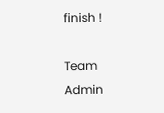finish !

Team Admin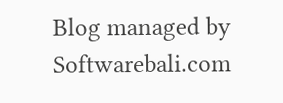Blog managed by Softwarebali.com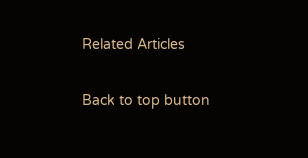Related Articles

Back to top button